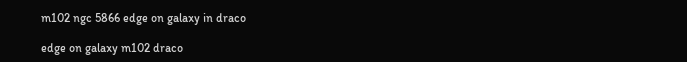m102 ngc 5866 edge on galaxy in draco

edge on galaxy m102 draco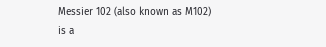Messier 102 (also known as M102) is a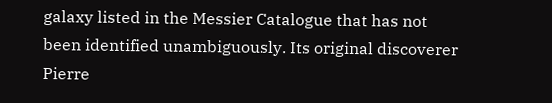galaxy listed in the Messier Catalogue that has not been identified unambiguously. Its original discoverer Pierre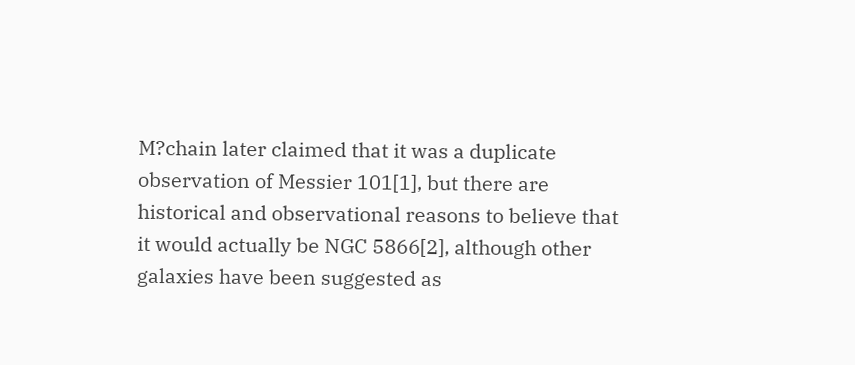M?chain later claimed that it was a duplicate observation of Messier 101[1], but there are historical and observational reasons to believe that it would actually be NGC 5866[2], although other galaxies have been suggested as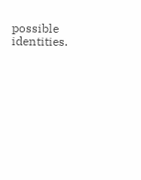possible identities.